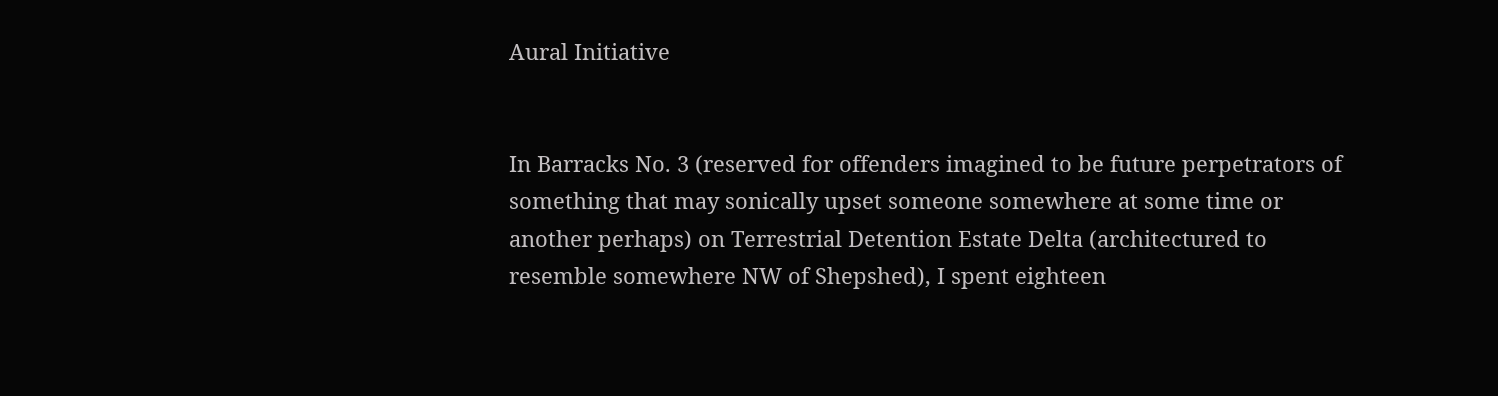Aural Initiative


In Barracks No. 3 (reserved for offenders imagined to be future perpetrators of something that may sonically upset someone somewhere at some time or another perhaps) on Terrestrial Detention Estate Delta (architectured to resemble somewhere NW of Shepshed), I spent eighteen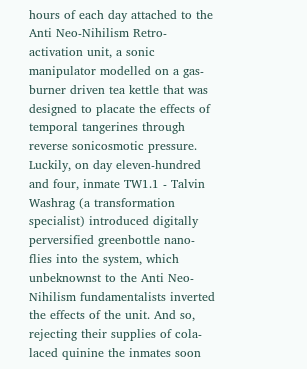hours of each day attached to the Anti Neo-Nihilism Retro-activation unit, a sonic manipulator modelled on a gas-burner driven tea kettle that was designed to placate the effects of temporal tangerines through reverse sonicosmotic pressure. Luckily, on day eleven-hundred and four, inmate TW1.1 - Talvin Washrag (a transformation specialist) introduced digitally perversified greenbottle nano-flies into the system, which unbeknownst to the Anti Neo-Nihilism fundamentalists inverted the effects of the unit. And so, rejecting their supplies of cola-laced quinine the inmates soon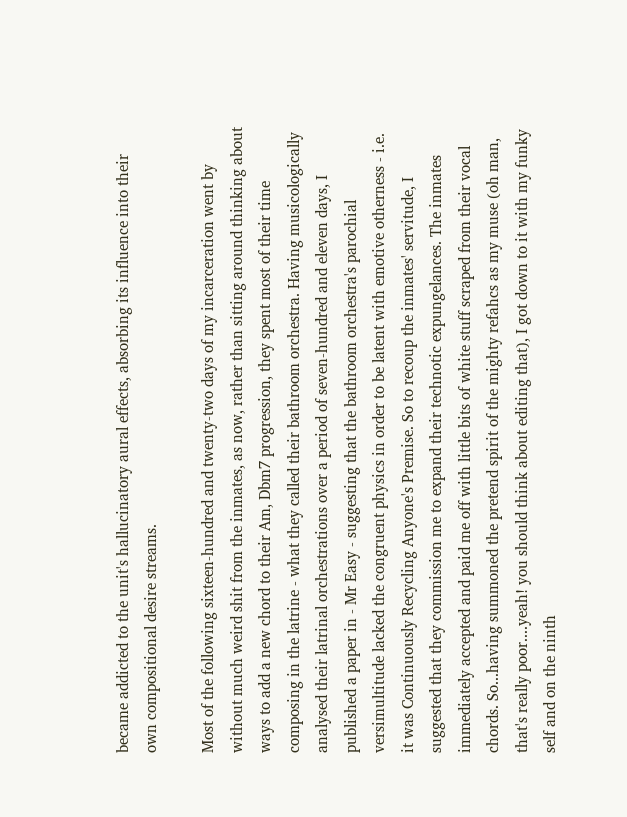became addicted to the unit's hallucinatory aural effects, absorbing its influence into their own compositional desire streams.

Most of the following sixteen-hundred and twenty-two days of my incarceration went by without much weird shit from the inmates, as now, rather than sitting around thinking about ways to add a new chord to their Am, Dbm7 progression, they spent most of their time composing in the latrine - what they called their bathroom orchestra. Having musicologically analysed their latrinal orchestrations over a period of seven-hundred and eleven days, I published a paper in - Mr Easy - suggesting that the bathroom orchestra's parochial versimultitude lacked the congruent physics in order to be latent with emotive otherness - i.e. it was Continuously Recycling Anyone's Premise. So to recoup the inmates' servitude, I suggested that they commission me to expand their technotic expungelances. The inmates immediately accepted and paid me off with little bits of white stuff scraped from their vocal chords. So...having summoned the pretend spirit of the mighty refahcs as my muse (oh man, that's really poor....yeah! you should think about editing that), I got down to it with my funky self and on the ninth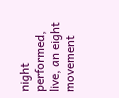night performed, live, an eight movement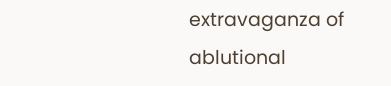extravaganza of ablutional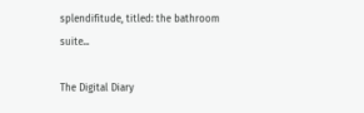splendifitude, titled: the bathroom suite...

The Digital Diary